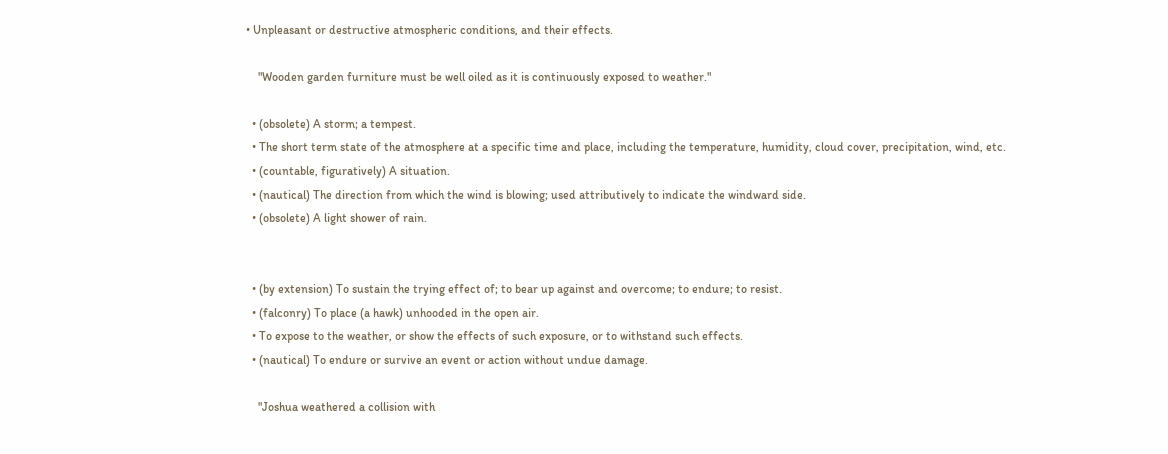• Unpleasant or destructive atmospheric conditions, and their effects.

    "Wooden garden furniture must be well oiled as it is continuously exposed to weather."

  • (obsolete) A storm; a tempest.
  • The short term state of the atmosphere at a specific time and place, including the temperature, humidity, cloud cover, precipitation, wind, etc.
  • (countable, figuratively) A situation.
  • (nautical) The direction from which the wind is blowing; used attributively to indicate the windward side.
  • (obsolete) A light shower of rain.


  • (by extension) To sustain the trying effect of; to bear up against and overcome; to endure; to resist.
  • (falconry) To place (a hawk) unhooded in the open air.
  • To expose to the weather, or show the effects of such exposure, or to withstand such effects.
  • (nautical) To endure or survive an event or action without undue damage.

    "Joshua weathered a collision with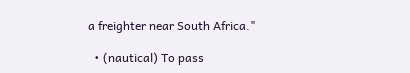a freighter near South Africa."

  • (nautical) To pass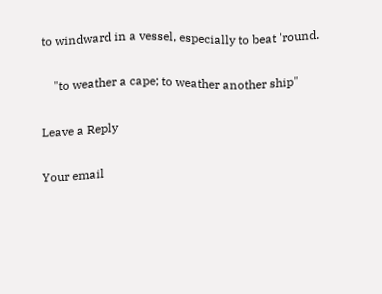to windward in a vessel, especially to beat 'round.

    "to weather a cape; to weather another ship"

Leave a Reply

Your email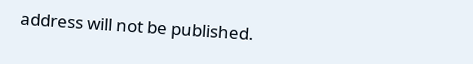address will not be published.